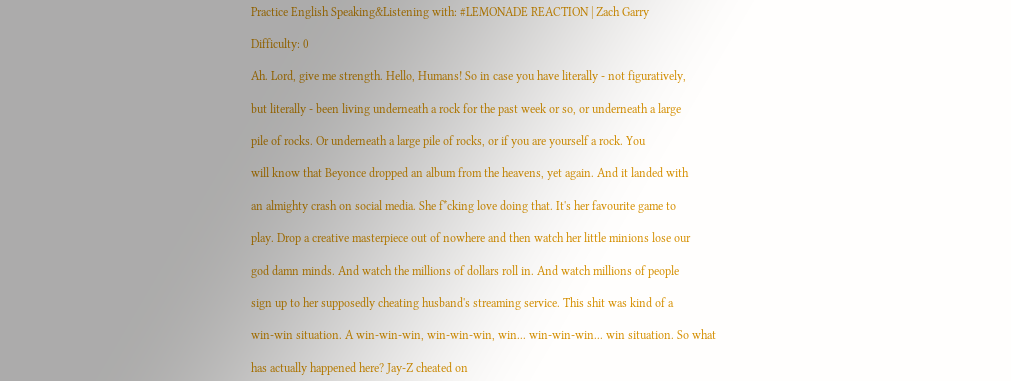Practice English Speaking&Listening with: #LEMONADE REACTION | Zach Garry

Difficulty: 0

Ah. Lord, give me strength. Hello, Humans! So in case you have literally - not figuratively,

but literally - been living underneath a rock for the past week or so, or underneath a large

pile of rocks. Or underneath a large pile of rocks, or if you are yourself a rock. You

will know that Beyonce dropped an album from the heavens, yet again. And it landed with

an almighty crash on social media. She f*cking love doing that. It's her favourite game to

play. Drop a creative masterpiece out of nowhere and then watch her little minions lose our

god damn minds. And watch the millions of dollars roll in. And watch millions of people

sign up to her supposedly cheating husband's streaming service. This shit was kind of a

win-win situation. A win-win-win, win-win-win, win... win-win-win... win situation. So what

has actually happened here? Jay-Z cheated on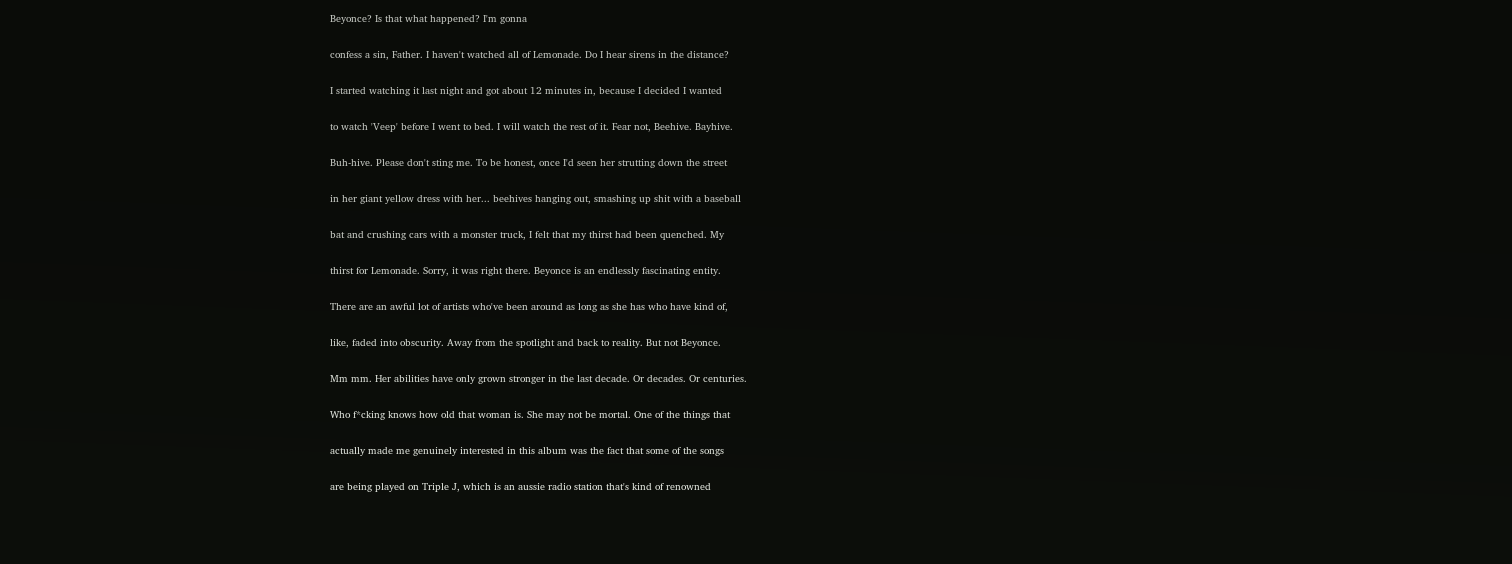Beyonce? Is that what happened? I'm gonna

confess a sin, Father. I haven't watched all of Lemonade. Do I hear sirens in the distance?

I started watching it last night and got about 12 minutes in, because I decided I wanted

to watch 'Veep' before I went to bed. I will watch the rest of it. Fear not, Beehive. Bayhive.

Buh-hive. Please don't sting me. To be honest, once I'd seen her strutting down the street

in her giant yellow dress with her... beehives hanging out, smashing up shit with a baseball

bat and crushing cars with a monster truck, I felt that my thirst had been quenched. My

thirst for Lemonade. Sorry, it was right there. Beyonce is an endlessly fascinating entity.

There are an awful lot of artists who've been around as long as she has who have kind of,

like, faded into obscurity. Away from the spotlight and back to reality. But not Beyonce.

Mm mm. Her abilities have only grown stronger in the last decade. Or decades. Or centuries.

Who f*cking knows how old that woman is. She may not be mortal. One of the things that

actually made me genuinely interested in this album was the fact that some of the songs

are being played on Triple J, which is an aussie radio station that's kind of renowned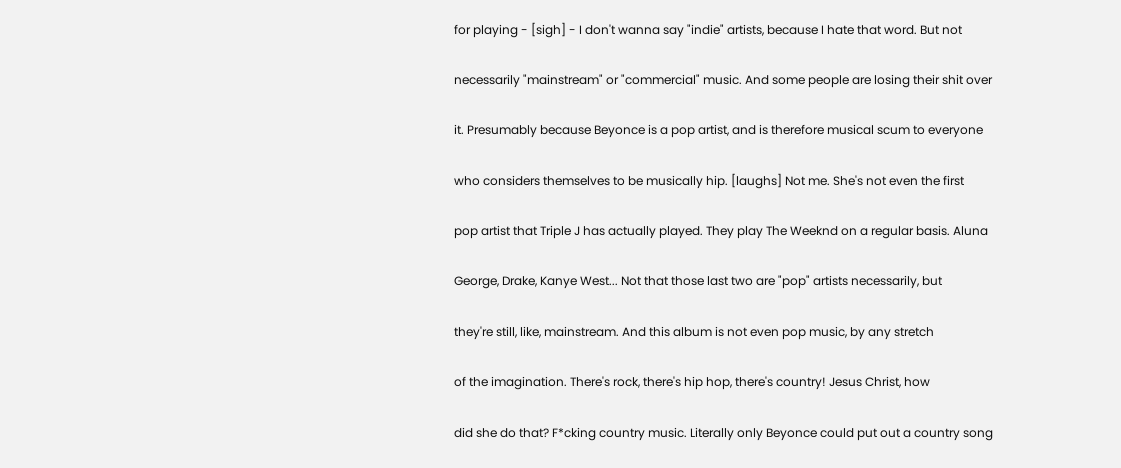for playing - [sigh] - I don't wanna say "indie" artists, because I hate that word. But not

necessarily "mainstream" or "commercial" music. And some people are losing their shit over

it. Presumably because Beyonce is a pop artist, and is therefore musical scum to everyone

who considers themselves to be musically hip. [laughs] Not me. She's not even the first

pop artist that Triple J has actually played. They play The Weeknd on a regular basis. Aluna

George, Drake, Kanye West... Not that those last two are "pop" artists necessarily, but

they're still, like, mainstream. And this album is not even pop music, by any stretch

of the imagination. There's rock, there's hip hop, there's country! Jesus Christ, how

did she do that? F*cking country music. Literally only Beyonce could put out a country song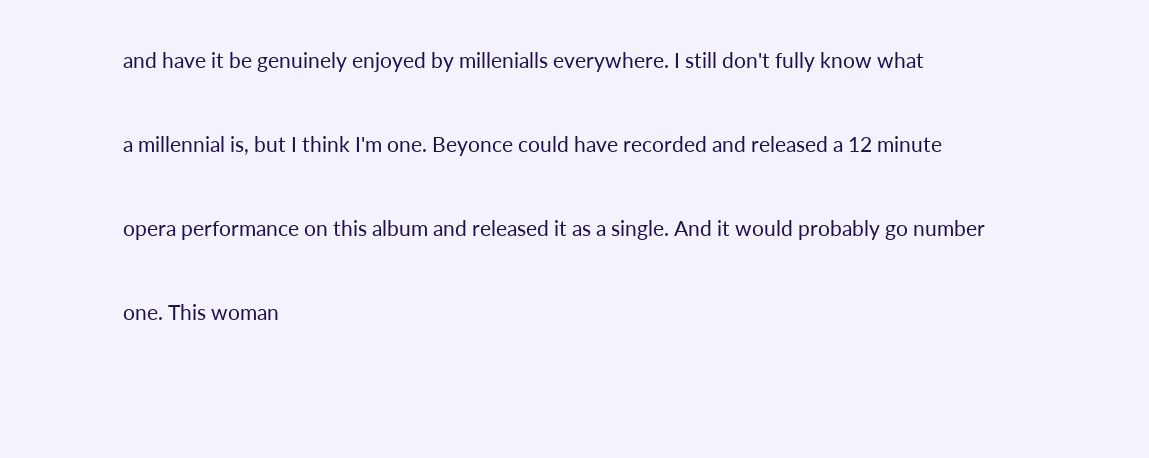and have it be genuinely enjoyed by millenialls everywhere. I still don't fully know what

a millennial is, but I think I'm one. Beyonce could have recorded and released a 12 minute

opera performance on this album and released it as a single. And it would probably go number

one. This woman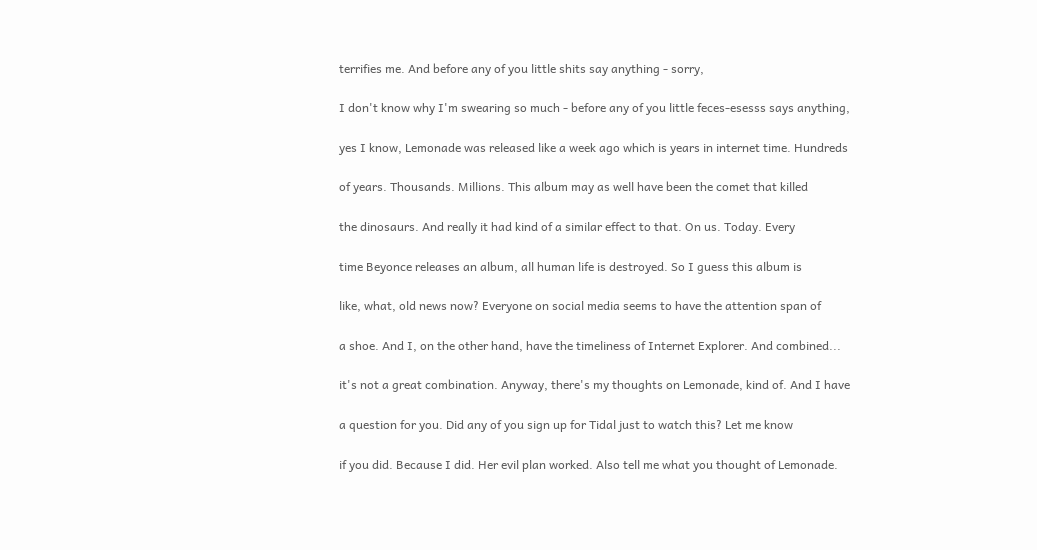terrifies me. And before any of you little shits say anything - sorry,

I don't know why I'm swearing so much - before any of you little feces-esesss says anything,

yes I know, Lemonade was released like a week ago which is years in internet time. Hundreds

of years. Thousands. Millions. This album may as well have been the comet that killed

the dinosaurs. And really it had kind of a similar effect to that. On us. Today. Every

time Beyonce releases an album, all human life is destroyed. So I guess this album is

like, what, old news now? Everyone on social media seems to have the attention span of

a shoe. And I, on the other hand, have the timeliness of Internet Explorer. And combined...

it's not a great combination. Anyway, there's my thoughts on Lemonade, kind of. And I have

a question for you. Did any of you sign up for Tidal just to watch this? Let me know

if you did. Because I did. Her evil plan worked. Also tell me what you thought of Lemonade.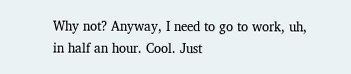Why not? Anyway, I need to go to work, uh, in half an hour. Cool. Just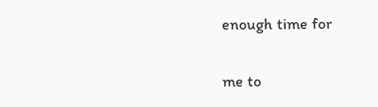enough time for

me to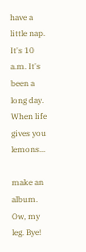have a little nap. It's 10 a.m. It's been a long day. When life gives you lemons...

make an album. Ow, my leg. Bye!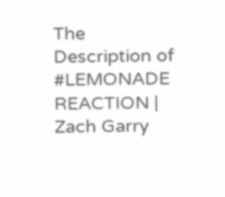The Description of #LEMONADE REACTION | Zach Garry